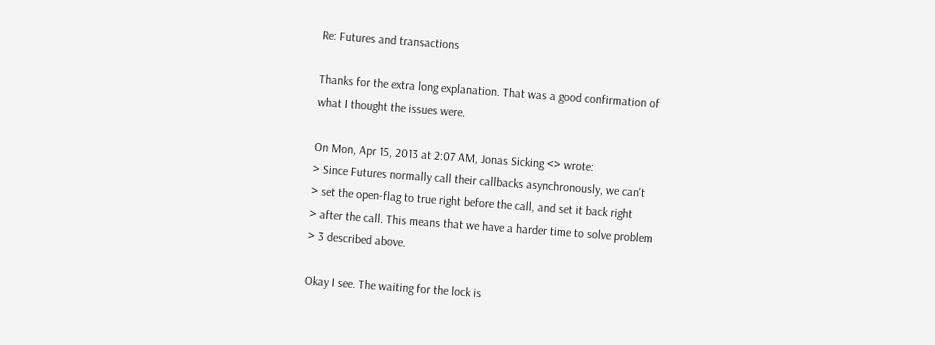Re: Futures and transactions

Thanks for the extra long explanation. That was a good confirmation of
what I thought the issues were.

On Mon, Apr 15, 2013 at 2:07 AM, Jonas Sicking <> wrote:
> Since Futures normally call their callbacks asynchronously, we can't
> set the open-flag to true right before the call, and set it back right
> after the call. This means that we have a harder time to solve problem
> 3 described above.

Okay I see. The waiting for the lock is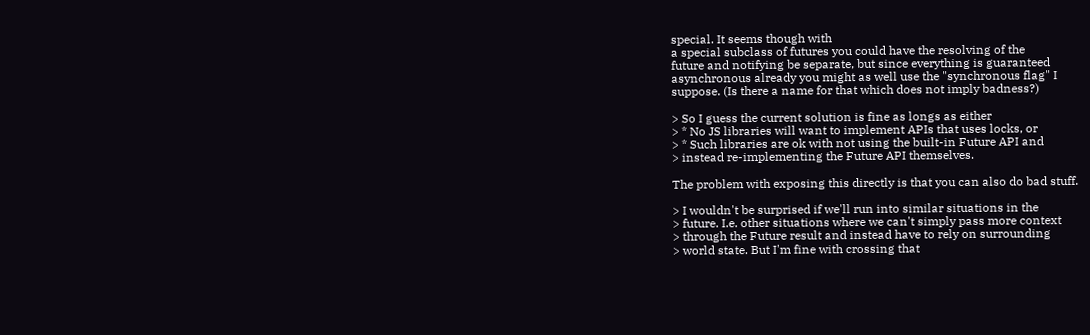special. It seems though with
a special subclass of futures you could have the resolving of the
future and notifying be separate, but since everything is guaranteed
asynchronous already you might as well use the "synchronous flag" I
suppose. (Is there a name for that which does not imply badness?)

> So I guess the current solution is fine as longs as either
> * No JS libraries will want to implement APIs that uses locks, or
> * Such libraries are ok with not using the built-in Future API and
> instead re-implementing the Future API themselves.

The problem with exposing this directly is that you can also do bad stuff.

> I wouldn't be surprised if we'll run into similar situations in the
> future. I.e. other situations where we can't simply pass more context
> through the Future result and instead have to rely on surrounding
> world state. But I'm fine with crossing that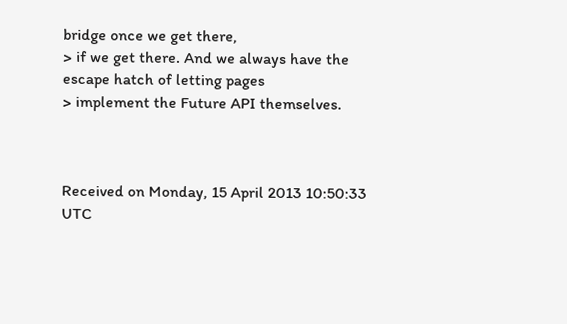bridge once we get there,
> if we get there. And we always have the escape hatch of letting pages
> implement the Future API themselves.



Received on Monday, 15 April 2013 10:50:33 UTC